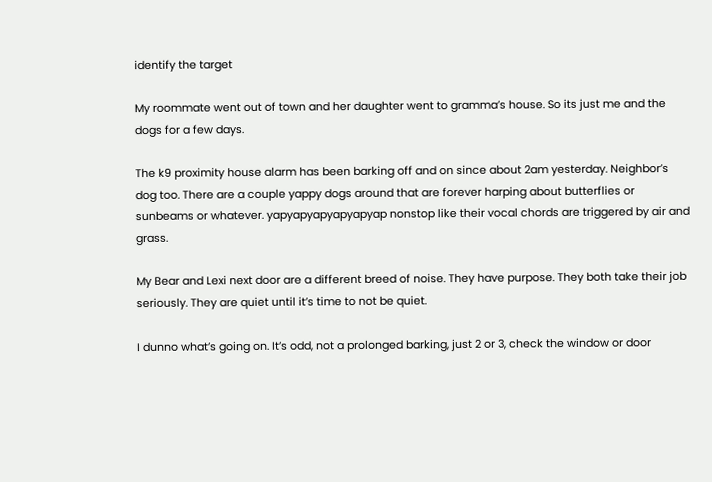identify the target

My roommate went out of town and her daughter went to gramma’s house. So its just me and the dogs for a few days.

The k9 proximity house alarm has been barking off and on since about 2am yesterday. Neighbor’s dog too. There are a couple yappy dogs around that are forever harping about butterflies or sunbeams or whatever. yapyapyapyapyapyap nonstop like their vocal chords are triggered by air and grass.

My Bear and Lexi next door are a different breed of noise. They have purpose. They both take their job seriously. They are quiet until it’s time to not be quiet.

I dunno what’s going on. It’s odd, not a prolonged barking, just 2 or 3, check the window or door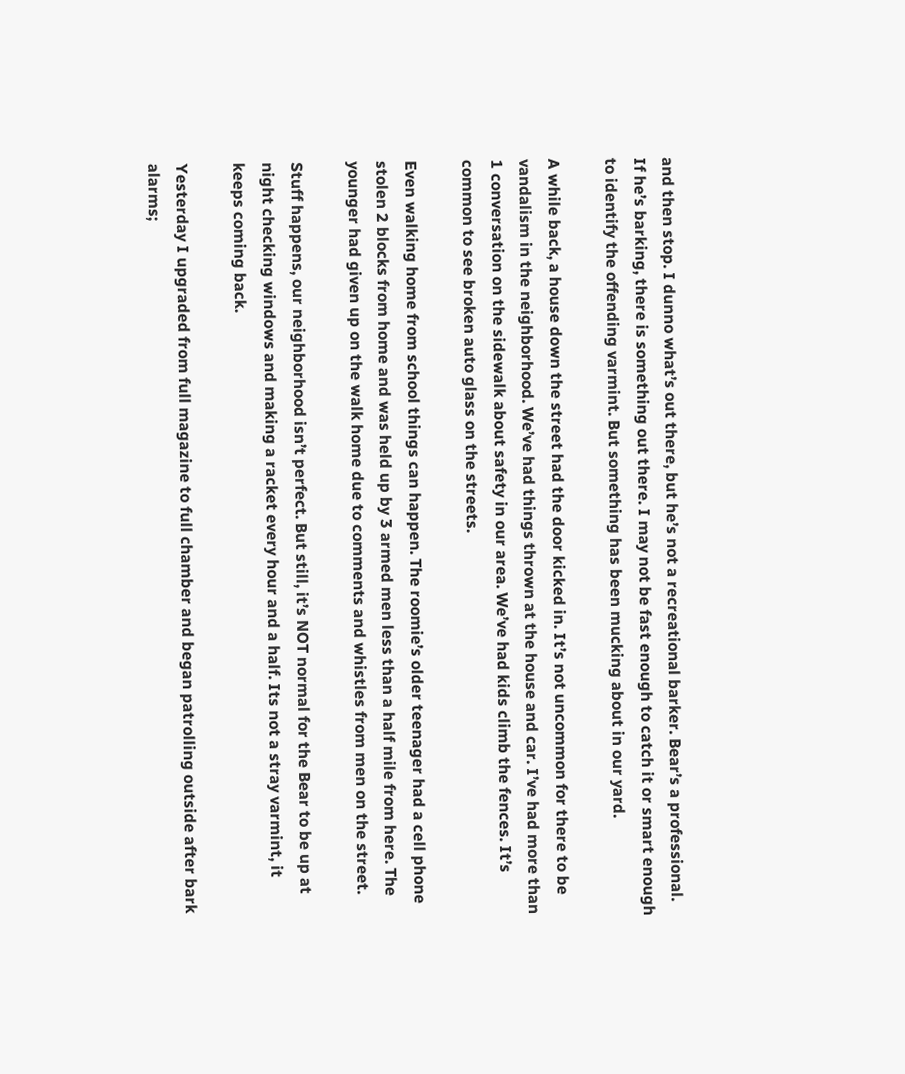and then stop. I dunno what’s out there, but he’s not a recreational barker. Bear’s a professional. If he’s barking, there is something out there. I may not be fast enough to catch it or smart enough to identify the offending varmint. But something has been mucking about in our yard.

A while back, a house down the street had the door kicked in. It’s not uncommon for there to be vandalism in the neighborhood. We’ve had things thrown at the house and car. I’ve had more than 1 conversation on the sidewalk about safety in our area. We’ve had kids climb the fences. It’s common to see broken auto glass on the streets.

Even walking home from school things can happen. The roomie’s older teenager had a cell phone stolen 2 blocks from home and was held up by 3 armed men less than a half mile from here. The younger had given up on the walk home due to comments and whistles from men on the street.

Stuff happens, our neighborhood isn’t perfect. But still, it’s NOT normal for the Bear to be up at night checking windows and making a racket every hour and a half. Its not a stray varmint, it keeps coming back.

Yesterday I upgraded from full magazine to full chamber and began patrolling outside after bark alarms;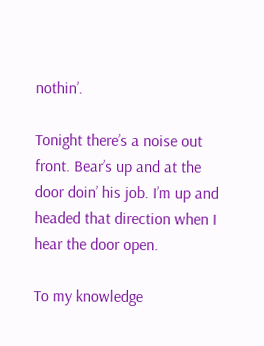nothin’.

Tonight there’s a noise out front. Bear’s up and at the door doin’ his job. I’m up and headed that direction when I hear the door open.

To my knowledge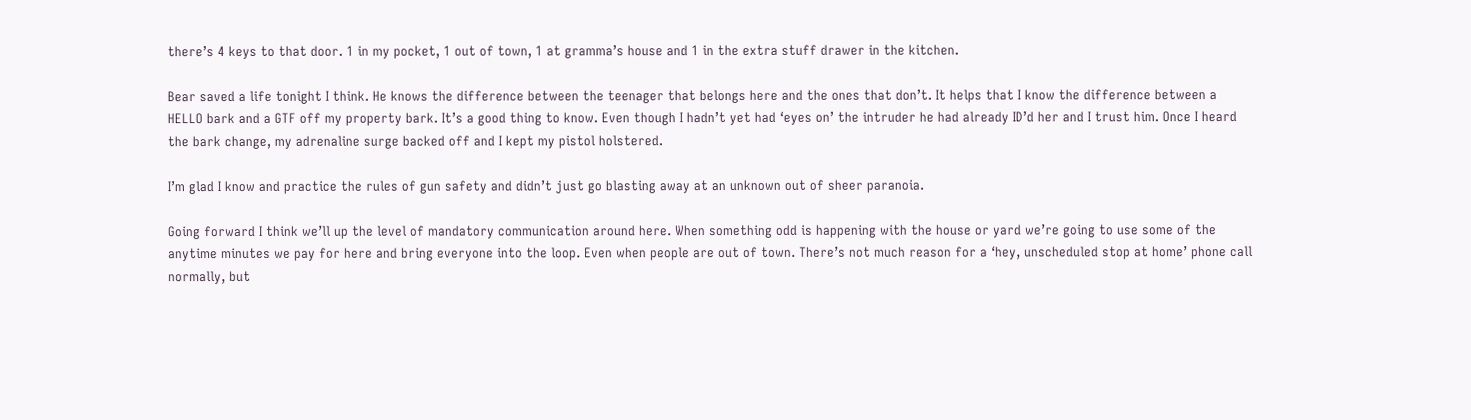there’s 4 keys to that door. 1 in my pocket, 1 out of town, 1 at gramma’s house and 1 in the extra stuff drawer in the kitchen.

Bear saved a life tonight I think. He knows the difference between the teenager that belongs here and the ones that don’t. It helps that I know the difference between a HELLO bark and a GTF off my property bark. It’s a good thing to know. Even though I hadn’t yet had ‘eyes on’ the intruder he had already ID’d her and I trust him. Once I heard the bark change, my adrenaline surge backed off and I kept my pistol holstered.

I’m glad I know and practice the rules of gun safety and didn’t just go blasting away at an unknown out of sheer paranoia.

Going forward I think we’ll up the level of mandatory communication around here. When something odd is happening with the house or yard we’re going to use some of the anytime minutes we pay for here and bring everyone into the loop. Even when people are out of town. There’s not much reason for a ‘hey, unscheduled stop at home’ phone call normally, but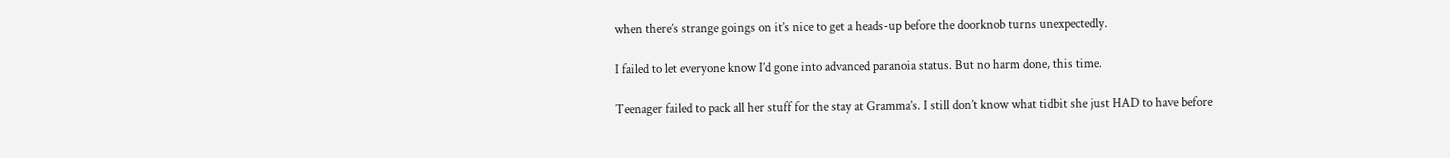when there’s strange goings on it’s nice to get a heads-up before the doorknob turns unexpectedly.

I failed to let everyone know I’d gone into advanced paranoia status. But no harm done, this time.

Teenager failed to pack all her stuff for the stay at Gramma’s. I still don’t know what tidbit she just HAD to have before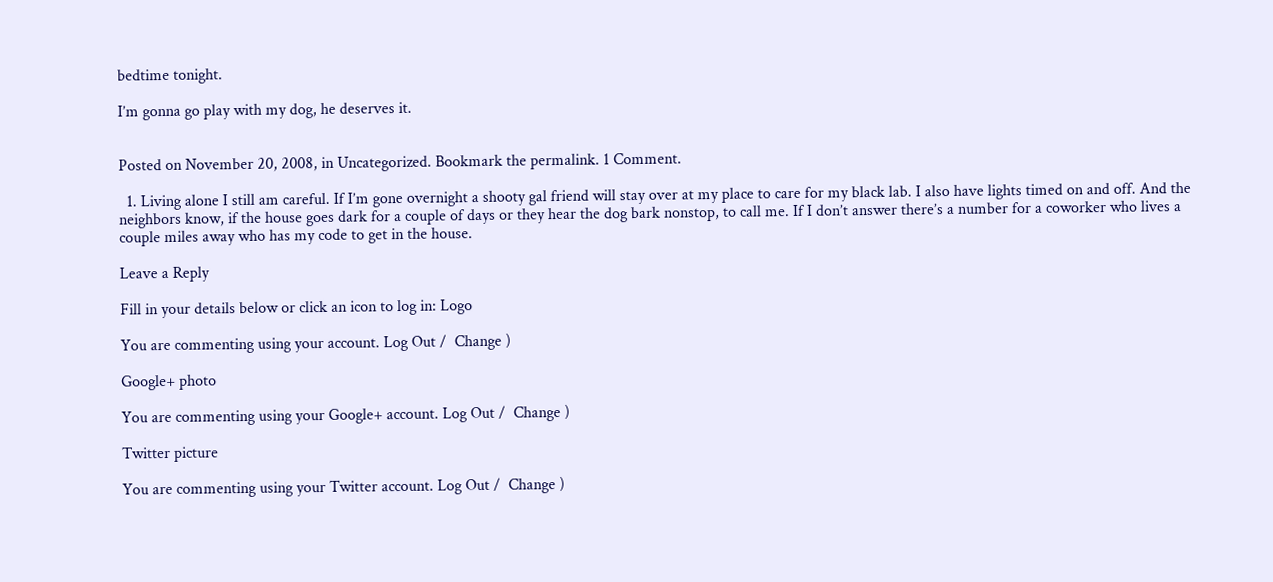bedtime tonight.

I’m gonna go play with my dog, he deserves it.


Posted on November 20, 2008, in Uncategorized. Bookmark the permalink. 1 Comment.

  1. Living alone I still am careful. If I’m gone overnight a shooty gal friend will stay over at my place to care for my black lab. I also have lights timed on and off. And the neighbors know, if the house goes dark for a couple of days or they hear the dog bark nonstop, to call me. If I don’t answer there’s a number for a coworker who lives a couple miles away who has my code to get in the house.

Leave a Reply

Fill in your details below or click an icon to log in: Logo

You are commenting using your account. Log Out /  Change )

Google+ photo

You are commenting using your Google+ account. Log Out /  Change )

Twitter picture

You are commenting using your Twitter account. Log Out /  Change )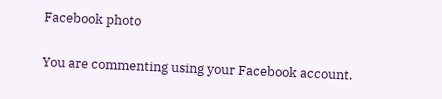Facebook photo

You are commenting using your Facebook account.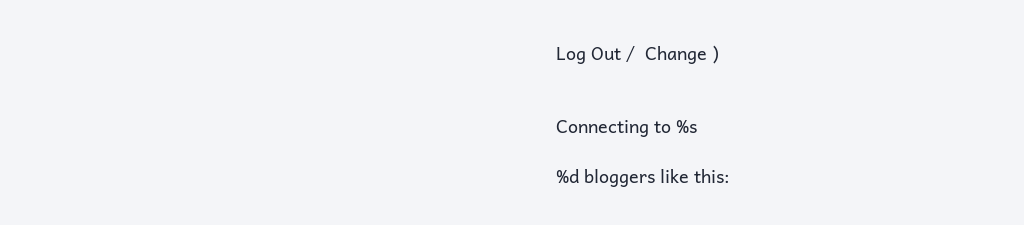Log Out /  Change )


Connecting to %s

%d bloggers like this: